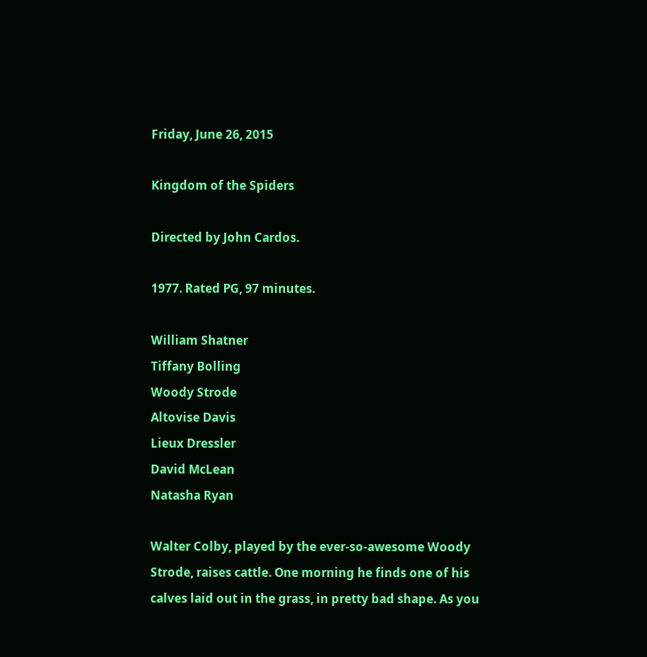Friday, June 26, 2015

Kingdom of the Spiders

Directed by John Cardos.

1977. Rated PG, 97 minutes.

William Shatner
Tiffany Bolling
Woody Strode
Altovise Davis
Lieux Dressler
David McLean
Natasha Ryan

Walter Colby, played by the ever-so-awesome Woody Strode, raises cattle. One morning he finds one of his calves laid out in the grass, in pretty bad shape. As you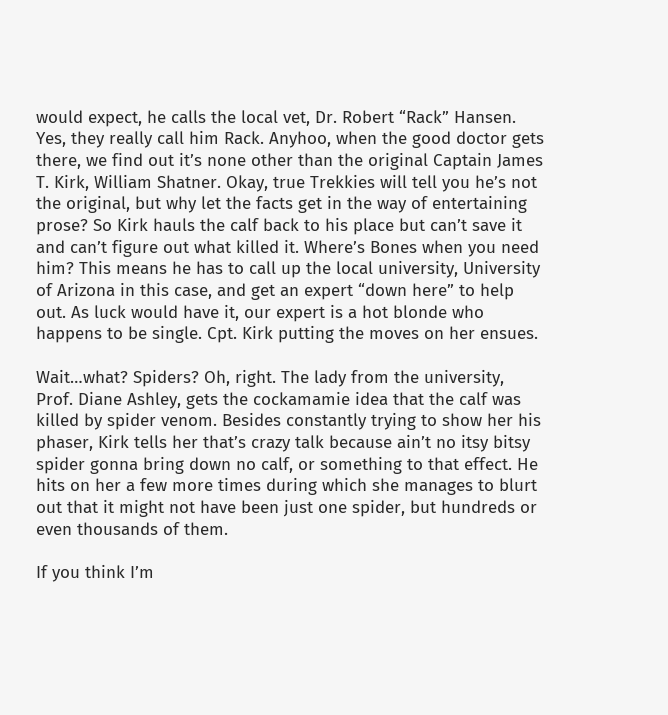would expect, he calls the local vet, Dr. Robert “Rack” Hansen. Yes, they really call him Rack. Anyhoo, when the good doctor gets there, we find out it’s none other than the original Captain James T. Kirk, William Shatner. Okay, true Trekkies will tell you he’s not the original, but why let the facts get in the way of entertaining prose? So Kirk hauls the calf back to his place but can’t save it and can’t figure out what killed it. Where’s Bones when you need him? This means he has to call up the local university, University of Arizona in this case, and get an expert “down here” to help out. As luck would have it, our expert is a hot blonde who happens to be single. Cpt. Kirk putting the moves on her ensues.

Wait…what? Spiders? Oh, right. The lady from the university, Prof. Diane Ashley, gets the cockamamie idea that the calf was killed by spider venom. Besides constantly trying to show her his phaser, Kirk tells her that’s crazy talk because ain’t no itsy bitsy spider gonna bring down no calf, or something to that effect. He hits on her a few more times during which she manages to blurt out that it might not have been just one spider, but hundreds or even thousands of them.

If you think I’m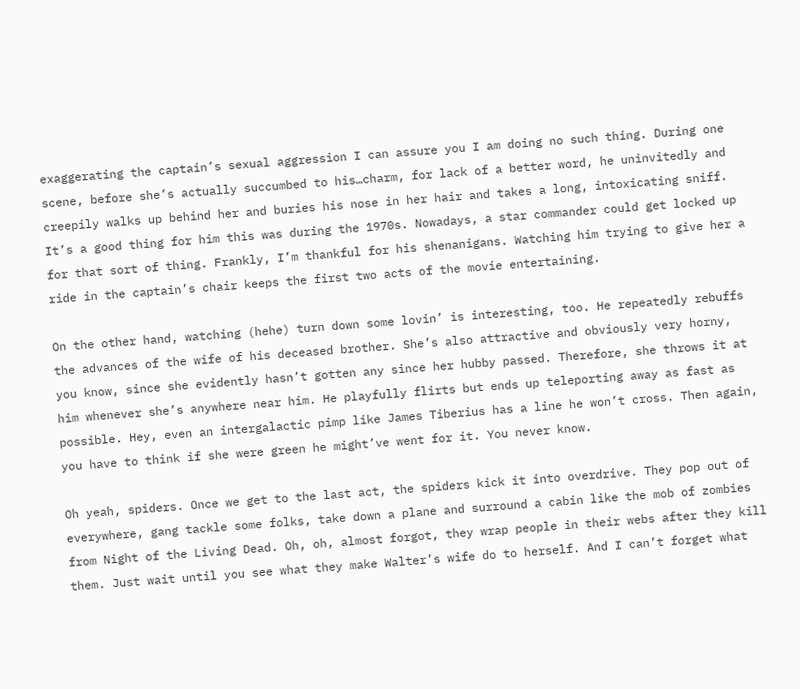exaggerating the captain’s sexual aggression I can assure you I am doing no such thing. During one scene, before she’s actually succumbed to his…charm, for lack of a better word, he uninvitedly and creepily walks up behind her and buries his nose in her hair and takes a long, intoxicating sniff. It’s a good thing for him this was during the 1970s. Nowadays, a star commander could get locked up for that sort of thing. Frankly, I’m thankful for his shenanigans. Watching him trying to give her a ride in the captain’s chair keeps the first two acts of the movie entertaining.

On the other hand, watching (hehe) turn down some lovin’ is interesting, too. He repeatedly rebuffs the advances of the wife of his deceased brother. She’s also attractive and obviously very horny, you know, since she evidently hasn’t gotten any since her hubby passed. Therefore, she throws it at him whenever she’s anywhere near him. He playfully flirts but ends up teleporting away as fast as possible. Hey, even an intergalactic pimp like James Tiberius has a line he won’t cross. Then again, you have to think if she were green he might’ve went for it. You never know.

Oh yeah, spiders. Once we get to the last act, the spiders kick it into overdrive. They pop out of everywhere, gang tackle some folks, take down a plane and surround a cabin like the mob of zombies from Night of the Living Dead. Oh, oh, almost forgot, they wrap people in their webs after they kill them. Just wait until you see what they make Walter’s wife do to herself. And I can’t forget what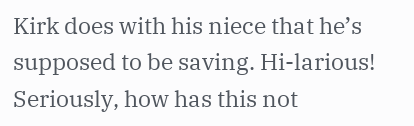Kirk does with his niece that he’s supposed to be saving. Hi-larious! Seriously, how has this not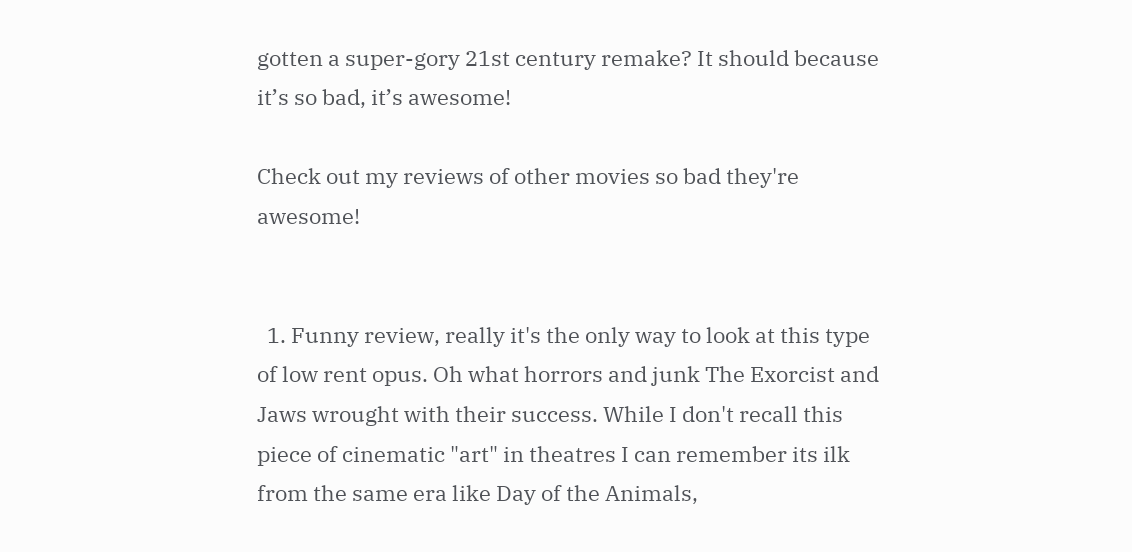gotten a super-gory 21st century remake? It should because it’s so bad, it’s awesome!

Check out my reviews of other movies so bad they're awesome!


  1. Funny review, really it's the only way to look at this type of low rent opus. Oh what horrors and junk The Exorcist and Jaws wrought with their success. While I don't recall this piece of cinematic "art" in theatres I can remember its ilk from the same era like Day of the Animals,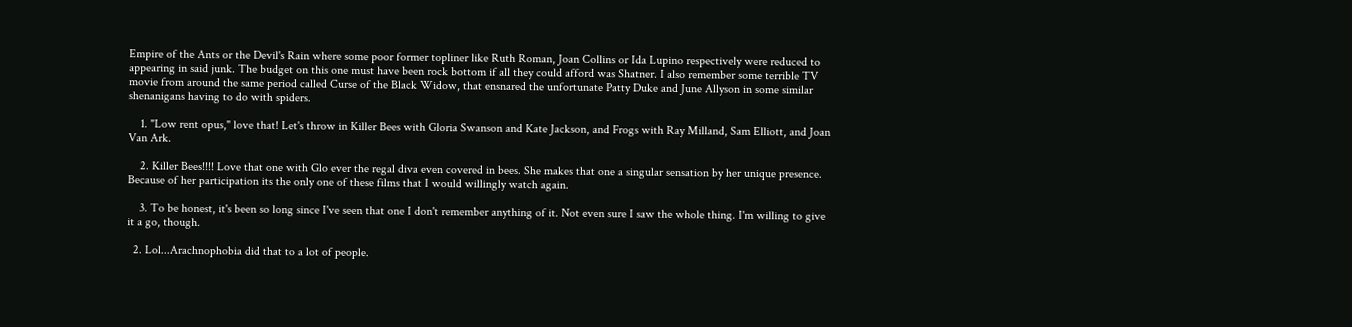Empire of the Ants or the Devil's Rain where some poor former topliner like Ruth Roman, Joan Collins or Ida Lupino respectively were reduced to appearing in said junk. The budget on this one must have been rock bottom if all they could afford was Shatner. I also remember some terrible TV movie from around the same period called Curse of the Black Widow, that ensnared the unfortunate Patty Duke and June Allyson in some similar shenanigans having to do with spiders.

    1. "Low rent opus," love that! Let's throw in Killer Bees with Gloria Swanson and Kate Jackson, and Frogs with Ray Milland, Sam Elliott, and Joan Van Ark.

    2. Killer Bees!!!! Love that one with Glo ever the regal diva even covered in bees. She makes that one a singular sensation by her unique presence. Because of her participation its the only one of these films that I would willingly watch again.

    3. To be honest, it's been so long since I've seen that one I don't remember anything of it. Not even sure I saw the whole thing. I'm willing to give it a go, though.

  2. Lol...Arachnophobia did that to a lot of people.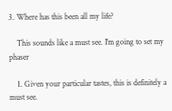3. Where has this been all my life?

    This sounds like a must see. I'm going to set my phaser

    1. Given your particular tastes, this is definitely a must see.